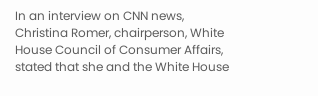In an interview on CNN news, Christina Romer, chairperson, White House Council of Consumer Affairs, stated that she and the White House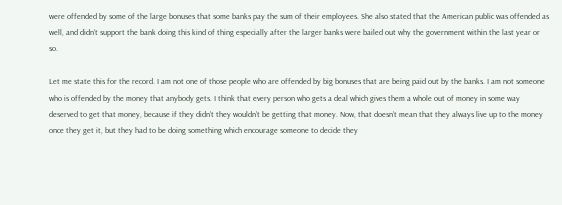were offended by some of the large bonuses that some banks pay the sum of their employees. She also stated that the American public was offended as well, and didn’t support the bank doing this kind of thing especially after the larger banks were bailed out why the government within the last year or so.

Let me state this for the record. I am not one of those people who are offended by big bonuses that are being paid out by the banks. I am not someone who is offended by the money that anybody gets. I think that every person who gets a deal which gives them a whole out of money in some way deserved to get that money, because if they didn’t they wouldn’t be getting that money. Now, that doesn’t mean that they always live up to the money once they get it, but they had to be doing something which encourage someone to decide they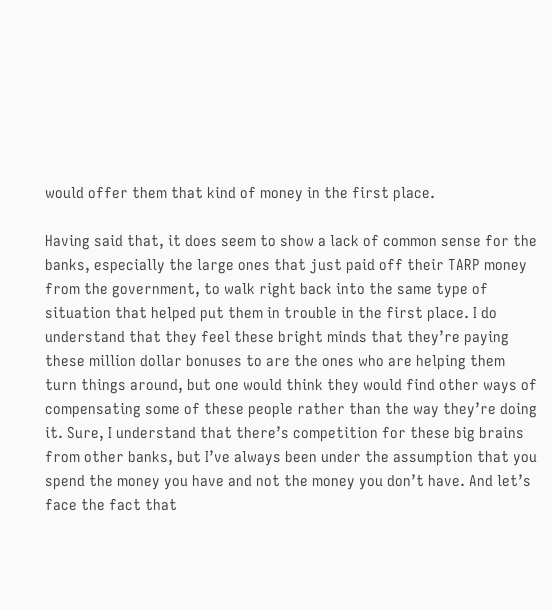would offer them that kind of money in the first place.

Having said that, it does seem to show a lack of common sense for the banks, especially the large ones that just paid off their TARP money from the government, to walk right back into the same type of situation that helped put them in trouble in the first place. I do understand that they feel these bright minds that they’re paying these million dollar bonuses to are the ones who are helping them turn things around, but one would think they would find other ways of compensating some of these people rather than the way they’re doing it. Sure, I understand that there’s competition for these big brains from other banks, but I’ve always been under the assumption that you spend the money you have and not the money you don’t have. And let’s face the fact that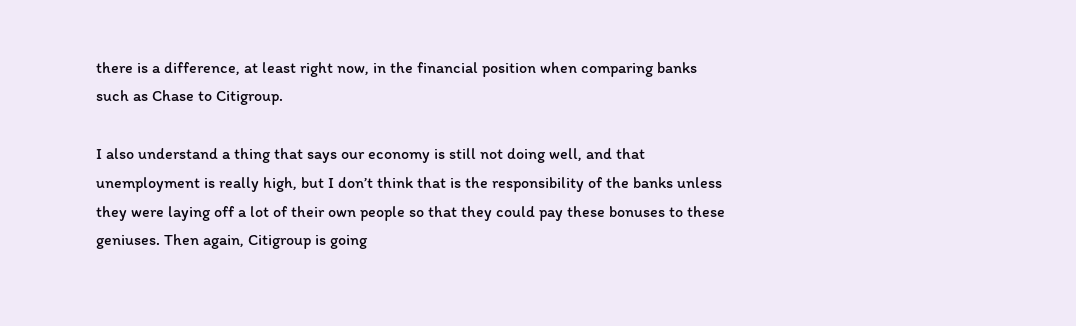there is a difference, at least right now, in the financial position when comparing banks such as Chase to Citigroup.

I also understand a thing that says our economy is still not doing well, and that unemployment is really high, but I don’t think that is the responsibility of the banks unless they were laying off a lot of their own people so that they could pay these bonuses to these geniuses. Then again, Citigroup is going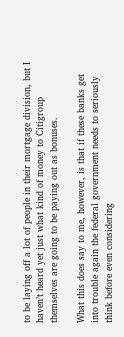to be laying off a lot of people in their mortgage division, but I haven’t heard yet just what kind of money to Citigroup themselves are going to be paying out as bonuses.

What this does say to me, however, is that if these banks get into trouble again the federal government needs to seriously think before even considering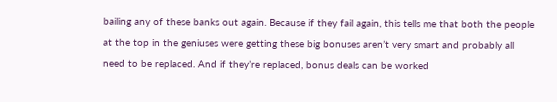bailing any of these banks out again. Because if they fail again, this tells me that both the people at the top in the geniuses were getting these big bonuses aren’t very smart and probably all need to be replaced. And if they’re replaced, bonus deals can be worked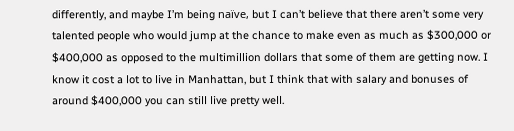differently, and maybe I’m being naïve, but I can’t believe that there aren’t some very talented people who would jump at the chance to make even as much as $300,000 or $400,000 as opposed to the multimillion dollars that some of them are getting now. I know it cost a lot to live in Manhattan, but I think that with salary and bonuses of around $400,000 you can still live pretty well.